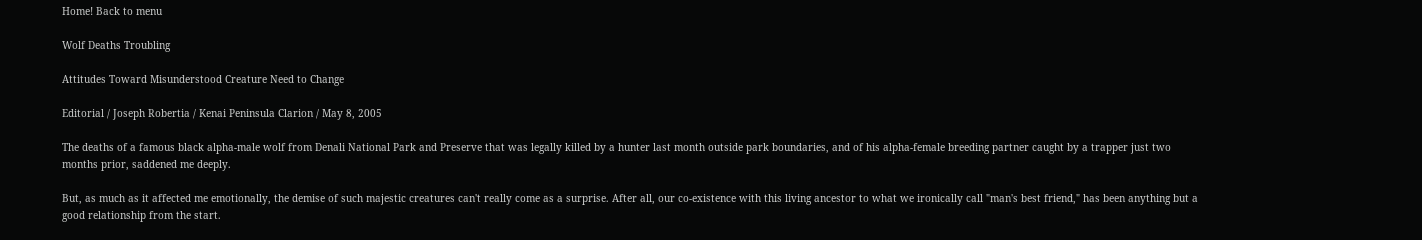Home! Back to menu

Wolf Deaths Troubling

Attitudes Toward Misunderstood Creature Need to Change

Editorial / Joseph Robertia / Kenai Peninsula Clarion / May 8, 2005

The deaths of a famous black alpha-male wolf from Denali National Park and Preserve that was legally killed by a hunter last month outside park boundaries, and of his alpha-female breeding partner caught by a trapper just two months prior, saddened me deeply.

But, as much as it affected me emotionally, the demise of such majestic creatures can't really come as a surprise. After all, our co-existence with this living ancestor to what we ironically call "man's best friend," has been anything but a good relationship from the start.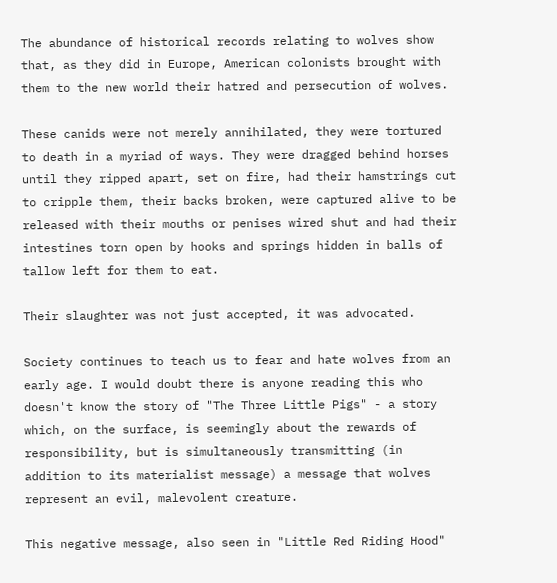The abundance of historical records relating to wolves show that, as they did in Europe, American colonists brought with them to the new world their hatred and persecution of wolves.

These canids were not merely annihilated, they were tortured to death in a myriad of ways. They were dragged behind horses until they ripped apart, set on fire, had their hamstrings cut to cripple them, their backs broken, were captured alive to be released with their mouths or penises wired shut and had their intestines torn open by hooks and springs hidden in balls of tallow left for them to eat.

Their slaughter was not just accepted, it was advocated.

Society continues to teach us to fear and hate wolves from an early age. I would doubt there is anyone reading this who doesn't know the story of "The Three Little Pigs" - a story which, on the surface, is seemingly about the rewards of responsibility, but is simultaneously transmitting (in addition to its materialist message) a message that wolves represent an evil, malevolent creature.

This negative message, also seen in "Little Red Riding Hood"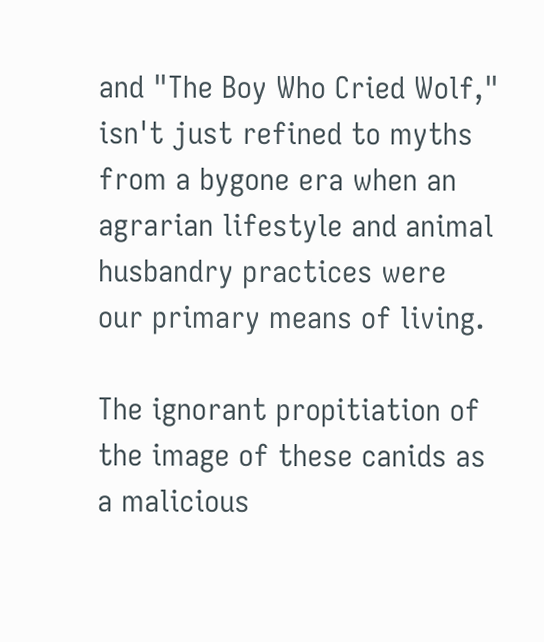and "The Boy Who Cried Wolf," isn't just refined to myths from a bygone era when an agrarian lifestyle and animal husbandry practices were our primary means of living.

The ignorant propitiation of the image of these canids as a malicious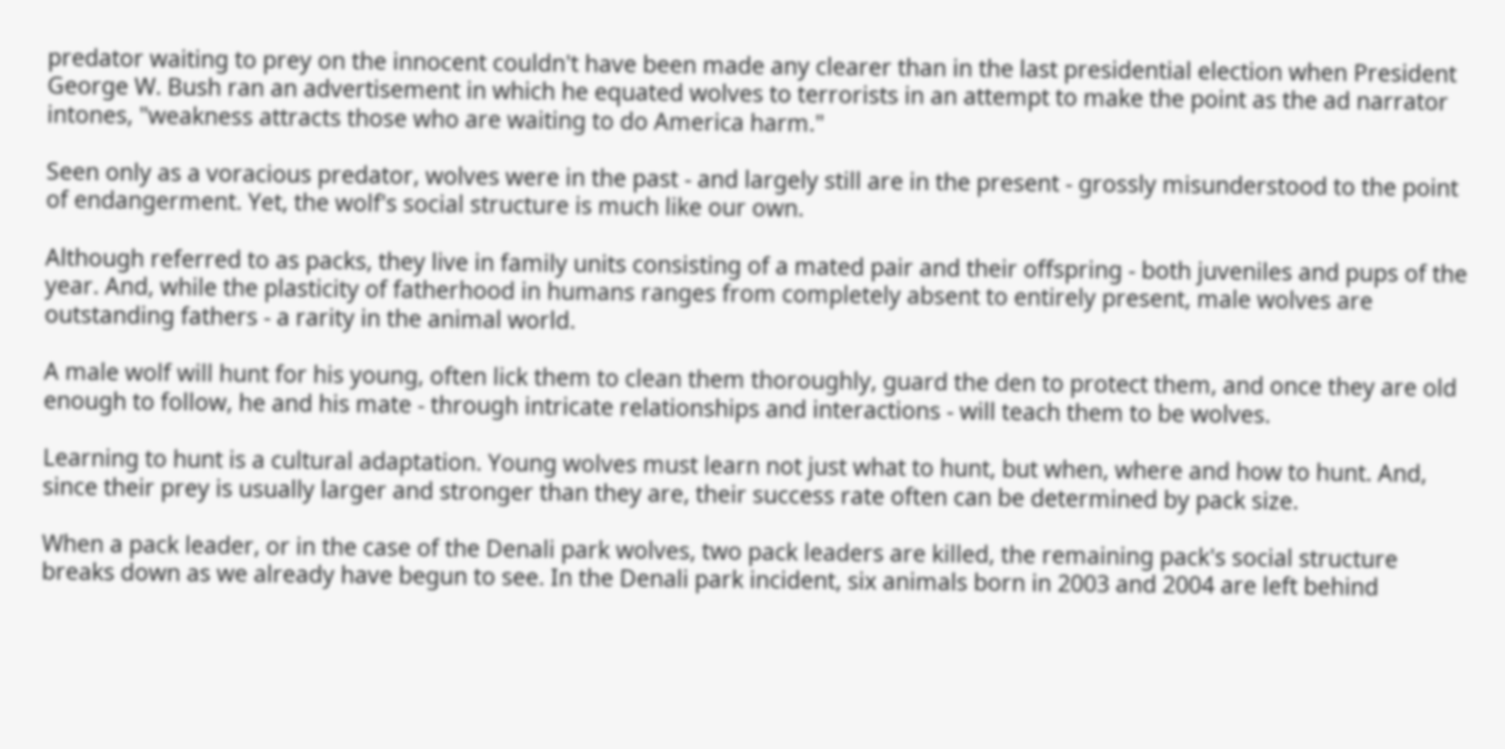predator waiting to prey on the innocent couldn't have been made any clearer than in the last presidential election when President George W. Bush ran an advertisement in which he equated wolves to terrorists in an attempt to make the point as the ad narrator intones, "weakness attracts those who are waiting to do America harm."

Seen only as a voracious predator, wolves were in the past - and largely still are in the present - grossly misunderstood to the point of endangerment. Yet, the wolf's social structure is much like our own.

Although referred to as packs, they live in family units consisting of a mated pair and their offspring - both juveniles and pups of the year. And, while the plasticity of fatherhood in humans ranges from completely absent to entirely present, male wolves are outstanding fathers - a rarity in the animal world.

A male wolf will hunt for his young, often lick them to clean them thoroughly, guard the den to protect them, and once they are old enough to follow, he and his mate - through intricate relationships and interactions - will teach them to be wolves.

Learning to hunt is a cultural adaptation. Young wolves must learn not just what to hunt, but when, where and how to hunt. And, since their prey is usually larger and stronger than they are, their success rate often can be determined by pack size.

When a pack leader, or in the case of the Denali park wolves, two pack leaders are killed, the remaining pack's social structure breaks down as we already have begun to see. In the Denali park incident, six animals born in 2003 and 2004 are left behind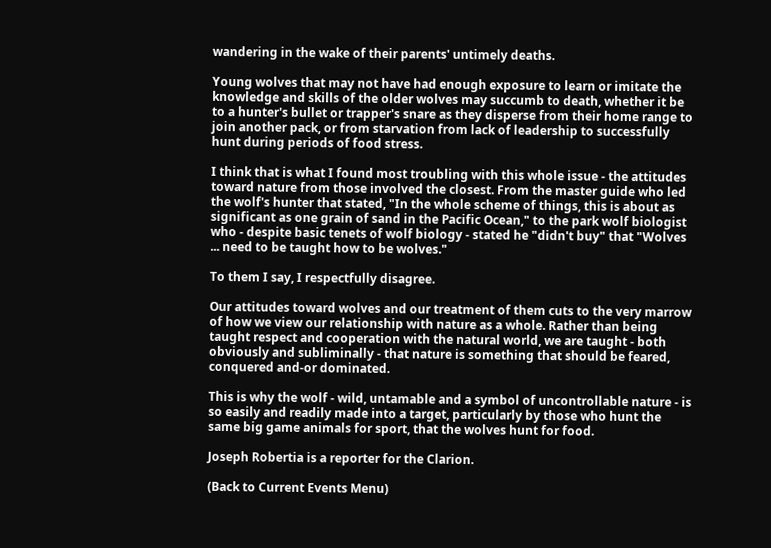wandering in the wake of their parents' untimely deaths.

Young wolves that may not have had enough exposure to learn or imitate the knowledge and skills of the older wolves may succumb to death, whether it be to a hunter's bullet or trapper's snare as they disperse from their home range to join another pack, or from starvation from lack of leadership to successfully hunt during periods of food stress.

I think that is what I found most troubling with this whole issue - the attitudes toward nature from those involved the closest. From the master guide who led the wolf's hunter that stated, "In the whole scheme of things, this is about as significant as one grain of sand in the Pacific Ocean," to the park wolf biologist who - despite basic tenets of wolf biology - stated he "didn't buy" that "Wolves ... need to be taught how to be wolves."

To them I say, I respectfully disagree.

Our attitudes toward wolves and our treatment of them cuts to the very marrow of how we view our relationship with nature as a whole. Rather than being taught respect and cooperation with the natural world, we are taught - both obviously and subliminally - that nature is something that should be feared, conquered and-or dominated.

This is why the wolf - wild, untamable and a symbol of uncontrollable nature - is so easily and readily made into a target, particularly by those who hunt the same big game animals for sport, that the wolves hunt for food.

Joseph Robertia is a reporter for the Clarion.

(Back to Current Events Menu)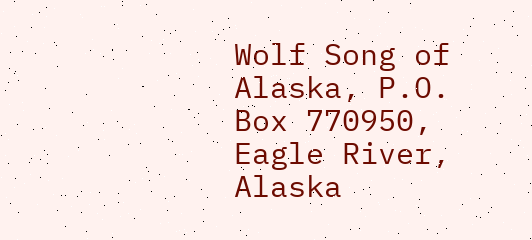Wolf Song of Alaska, P.O. Box 770950, Eagle River, Alaska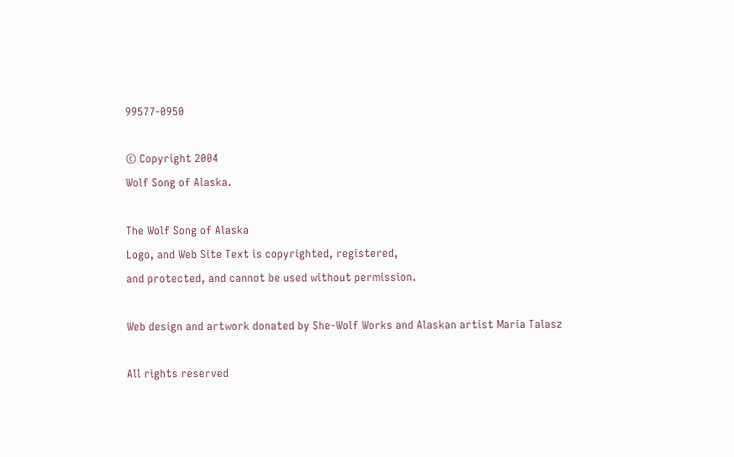99577-0950

© Copyright 2004
Wolf Song of Alaska.

The Wolf Song of Alaska
Logo, and Web Site Text is copyrighted, registered,
and protected, and cannot be used without permission.

Web design and artwork donated by She-Wolf Works and Alaskan artist Maria Talasz

All rights reserved